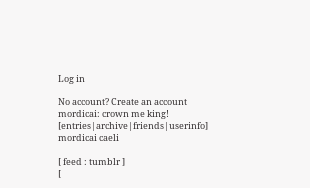Log in

No account? Create an account
mordicai: crown me king! [entries|archive|friends|userinfo]
mordicai caeli

[ feed : tumblr ]
[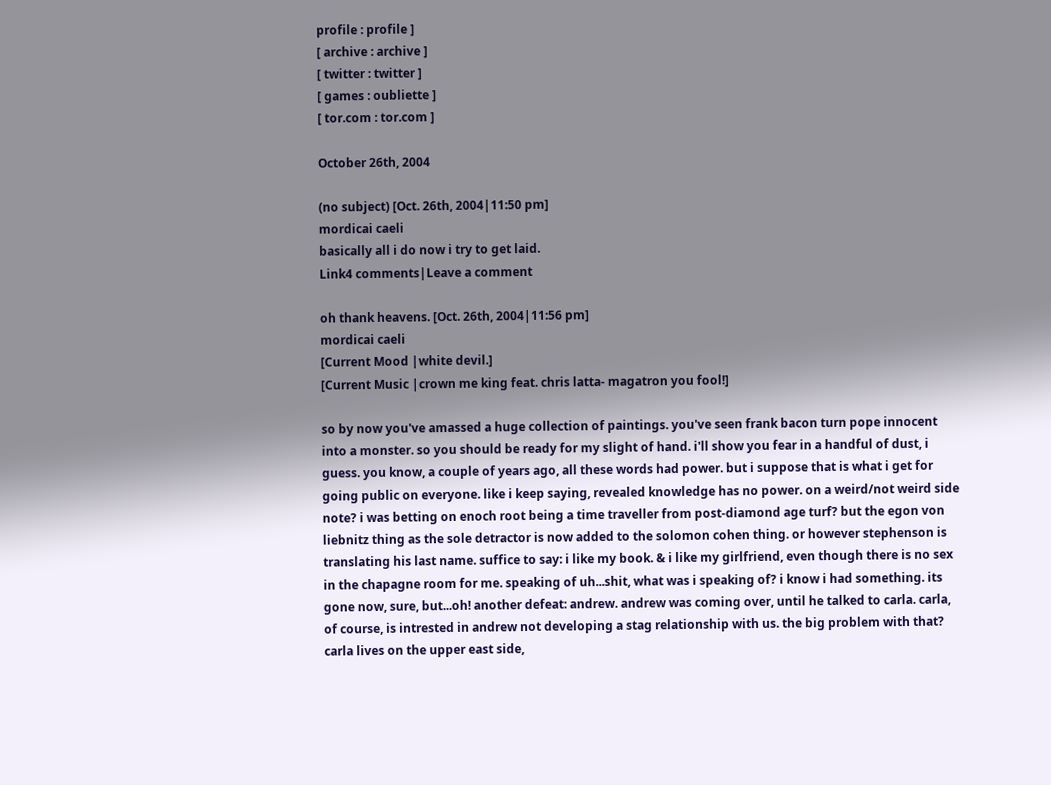profile : profile ]
[ archive : archive ]
[ twitter : twitter ]
[ games : oubliette ]
[ tor.com : tor.com ]

October 26th, 2004

(no subject) [Oct. 26th, 2004|11:50 pm]
mordicai caeli
basically all i do now i try to get laid.
Link4 comments|Leave a comment

oh thank heavens. [Oct. 26th, 2004|11:56 pm]
mordicai caeli
[Current Mood |white devil.]
[Current Music |crown me king feat. chris latta- magatron you fool!]

so by now you've amassed a huge collection of paintings. you've seen frank bacon turn pope innocent into a monster. so you should be ready for my slight of hand. i'll show you fear in a handful of dust, i guess. you know, a couple of years ago, all these words had power. but i suppose that is what i get for going public on everyone. like i keep saying, revealed knowledge has no power. on a weird/not weird side note? i was betting on enoch root being a time traveller from post-diamond age turf? but the egon von liebnitz thing as the sole detractor is now added to the solomon cohen thing. or however stephenson is translating his last name. suffice to say: i like my book. & i like my girlfriend, even though there is no sex in the chapagne room for me. speaking of uh...shit, what was i speaking of? i know i had something. its gone now, sure, but...oh! another defeat: andrew. andrew was coming over, until he talked to carla. carla, of course, is intrested in andrew not developing a stag relationship with us. the big problem with that? carla lives on the upper east side,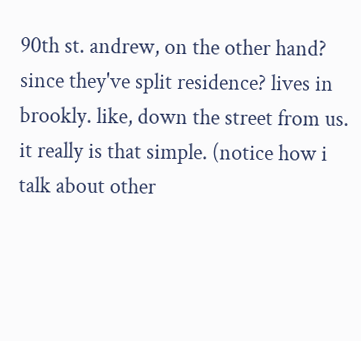90th st. andrew, on the other hand? since they've split residence? lives in brookly. like, down the street from us. it really is that simple. (notice how i talk about other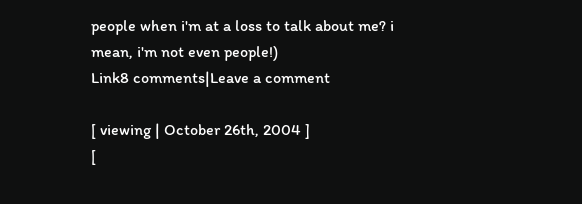people when i'm at a loss to talk about me? i mean, i'm not even people!)
Link8 comments|Leave a comment

[ viewing | October 26th, 2004 ]
[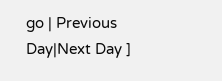go | Previous Day|Next Day ]